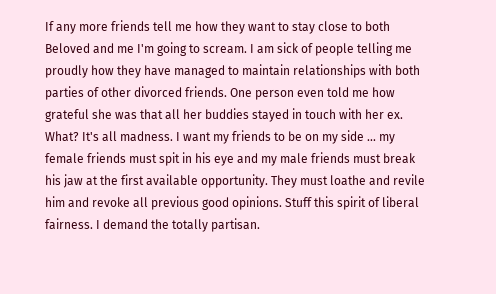If any more friends tell me how they want to stay close to both Beloved and me I'm going to scream. I am sick of people telling me proudly how they have managed to maintain relationships with both parties of other divorced friends. One person even told me how grateful she was that all her buddies stayed in touch with her ex. What? It's all madness. I want my friends to be on my side ... my female friends must spit in his eye and my male friends must break his jaw at the first available opportunity. They must loathe and revile him and revoke all previous good opinions. Stuff this spirit of liberal fairness. I demand the totally partisan.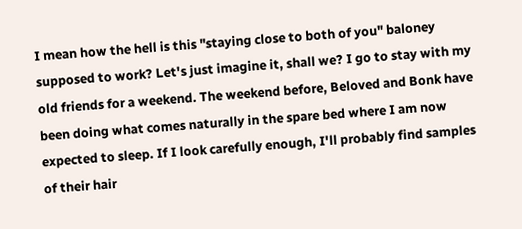I mean how the hell is this "staying close to both of you" baloney supposed to work? Let's just imagine it, shall we? I go to stay with my old friends for a weekend. The weekend before, Beloved and Bonk have been doing what comes naturally in the spare bed where I am now expected to sleep. If I look carefully enough, I'll probably find samples of their hair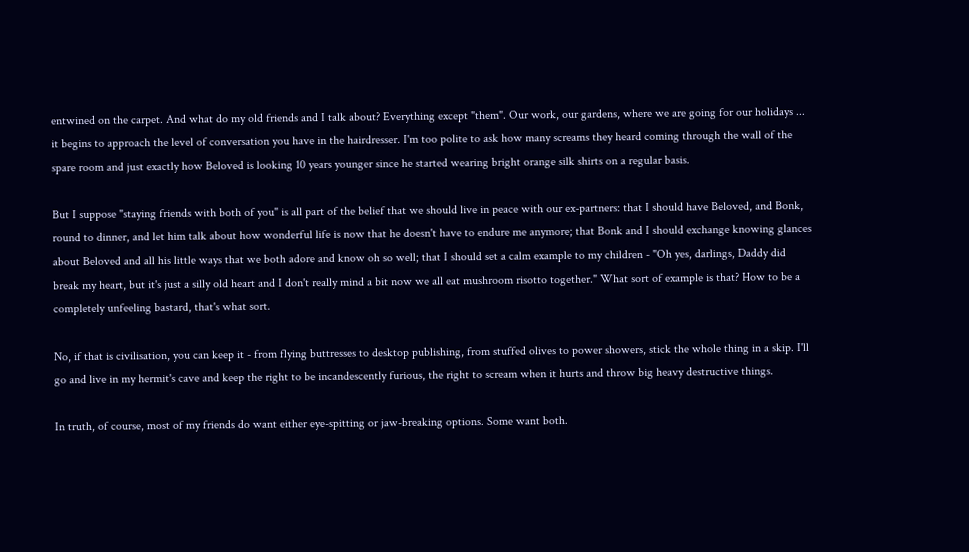entwined on the carpet. And what do my old friends and I talk about? Everything except "them". Our work, our gardens, where we are going for our holidays ... it begins to approach the level of conversation you have in the hairdresser. I'm too polite to ask how many screams they heard coming through the wall of the spare room and just exactly how Beloved is looking 10 years younger since he started wearing bright orange silk shirts on a regular basis.

But I suppose "staying friends with both of you" is all part of the belief that we should live in peace with our ex-partners: that I should have Beloved, and Bonk, round to dinner, and let him talk about how wonderful life is now that he doesn't have to endure me anymore; that Bonk and I should exchange knowing glances about Beloved and all his little ways that we both adore and know oh so well; that I should set a calm example to my children - "Oh yes, darlings, Daddy did break my heart, but it's just a silly old heart and I don't really mind a bit now we all eat mushroom risotto together." What sort of example is that? How to be a completely unfeeling bastard, that's what sort.

No, if that is civilisation, you can keep it - from flying buttresses to desktop publishing, from stuffed olives to power showers, stick the whole thing in a skip. I'll go and live in my hermit's cave and keep the right to be incandescently furious, the right to scream when it hurts and throw big heavy destructive things.

In truth, of course, most of my friends do want either eye-spitting or jaw-breaking options. Some want both.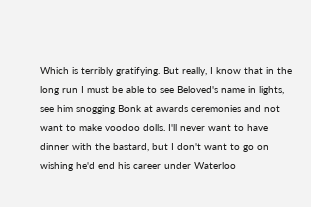Which is terribly gratifying. But really, I know that in the long run I must be able to see Beloved's name in lights, see him snogging Bonk at awards ceremonies and not want to make voodoo dolls. I'll never want to have dinner with the bastard, but I don't want to go on wishing he'd end his career under Waterloo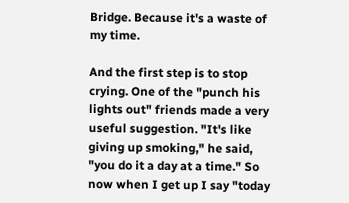Bridge. Because it's a waste of my time.

And the first step is to stop crying. One of the "punch his lights out" friends made a very useful suggestion. "It's like giving up smoking," he said, "you do it a day at a time." So now when I get up I say "today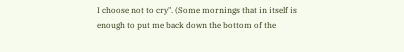I choose not to cry". (Some mornings that in itself is enough to put me back down the bottom of the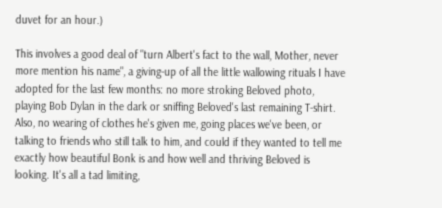duvet for an hour.)

This involves a good deal of "turn Albert's fact to the wall, Mother, never more mention his name", a giving-up of all the little wallowing rituals I have adopted for the last few months: no more stroking Beloved photo, playing Bob Dylan in the dark or sniffing Beloved's last remaining T-shirt. Also, no wearing of clothes he's given me, going places we've been, or talking to friends who still talk to him, and could if they wanted to tell me exactly how beautiful Bonk is and how well and thriving Beloved is looking. It's all a tad limiting,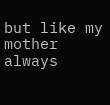but like my mother always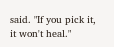said. "If you pick it, it won't heal."